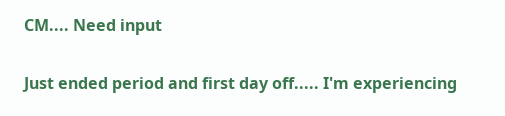CM.... Need input

Just ended period and first day off..... I'm experiencing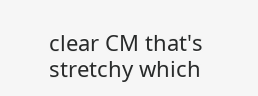clear CM that's stretchy which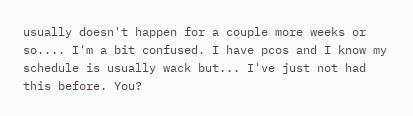usually doesn't happen for a couple more weeks or so.... I'm a bit confused. I have pcos and I know my schedule is usually wack but... I've just not had this before. You?